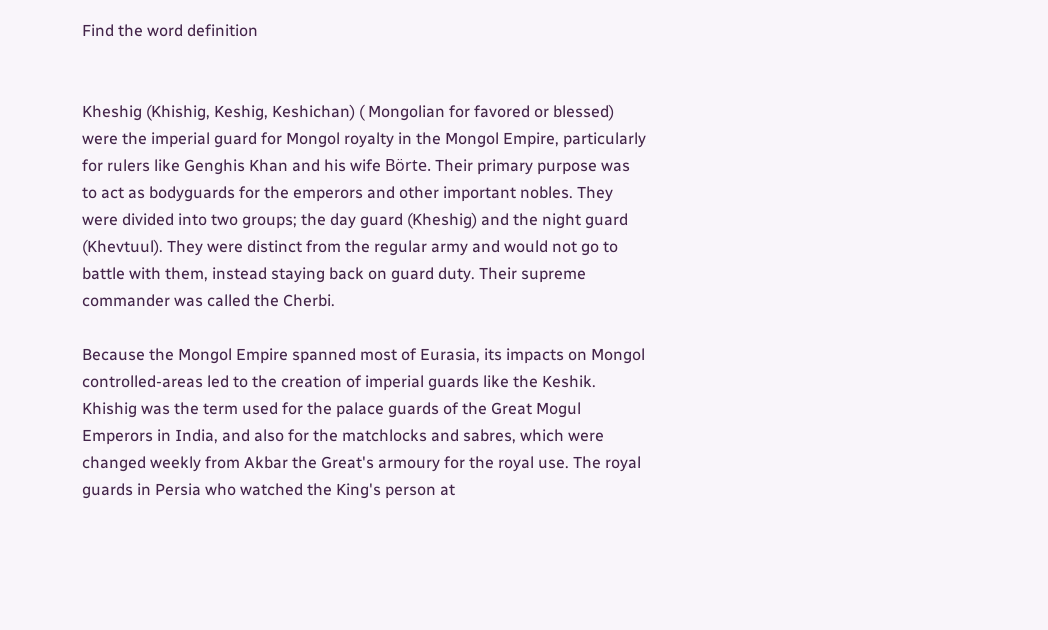Find the word definition


Kheshig (Khishig, Keshig, Keshichan) ( Mongolian for favored or blessed) were the imperial guard for Mongol royalty in the Mongol Empire, particularly for rulers like Genghis Khan and his wife Börte. Their primary purpose was to act as bodyguards for the emperors and other important nobles. They were divided into two groups; the day guard (Kheshig) and the night guard (Khevtuul). They were distinct from the regular army and would not go to battle with them, instead staying back on guard duty. Their supreme commander was called the Cherbi.

Because the Mongol Empire spanned most of Eurasia, its impacts on Mongol controlled-areas led to the creation of imperial guards like the Keshik. Khishig was the term used for the palace guards of the Great Mogul Emperors in India, and also for the matchlocks and sabres, which were changed weekly from Akbar the Great's armoury for the royal use. The royal guards in Persia who watched the King's person at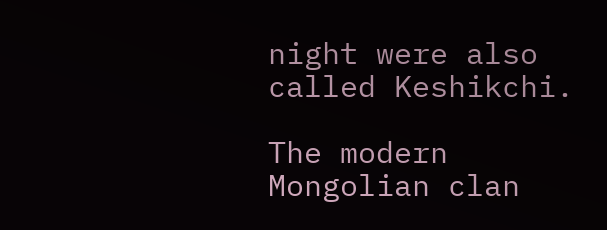night were also called Keshikchi.

The modern Mongolian clan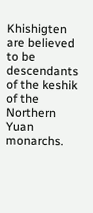Khishigten are believed to be descendants of the keshik of the Northern Yuan monarchs.